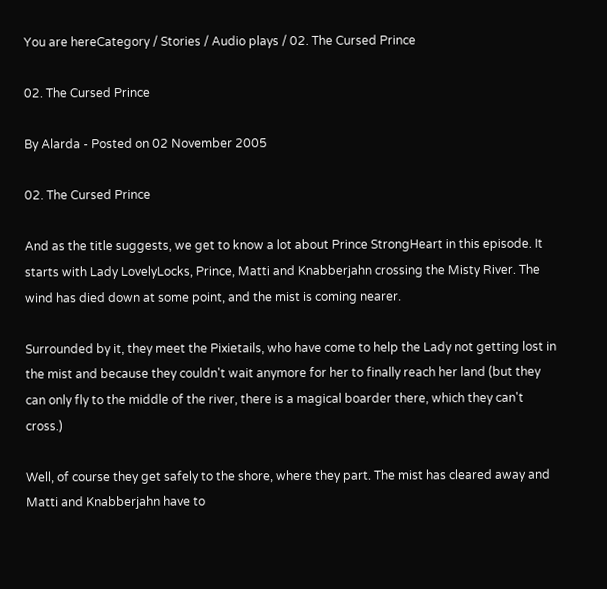You are hereCategory / Stories / Audio plays / 02. The Cursed Prince

02. The Cursed Prince

By Alarda - Posted on 02 November 2005

02. The Cursed Prince

And as the title suggests, we get to know a lot about Prince StrongHeart in this episode. It starts with Lady LovelyLocks, Prince, Matti and Knabberjahn crossing the Misty River. The wind has died down at some point, and the mist is coming nearer.

Surrounded by it, they meet the Pixietails, who have come to help the Lady not getting lost in the mist and because they couldn't wait anymore for her to finally reach her land (but they can only fly to the middle of the river, there is a magical boarder there, which they can't cross.)

Well, of course they get safely to the shore, where they part. The mist has cleared away and Matti and Knabberjahn have to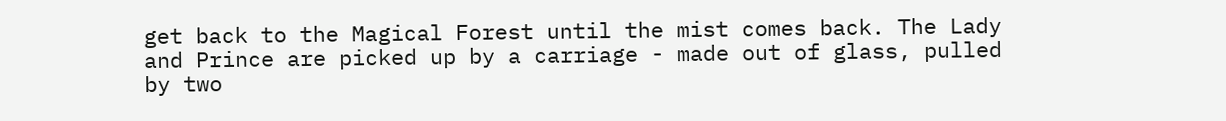get back to the Magical Forest until the mist comes back. The Lady and Prince are picked up by a carriage - made out of glass, pulled by two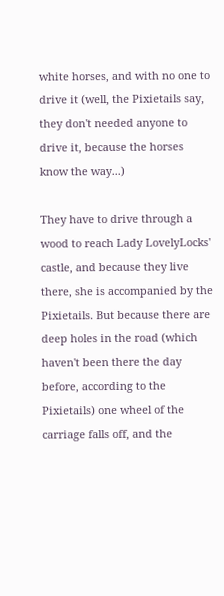white horses, and with no one to drive it (well, the Pixietails say, they don't needed anyone to drive it, because the horses know the way...)

They have to drive through a wood to reach Lady LovelyLocks' castle, and because they live there, she is accompanied by the Pixietails. But because there are deep holes in the road (which haven't been there the day before, according to the Pixietails) one wheel of the carriage falls off, and the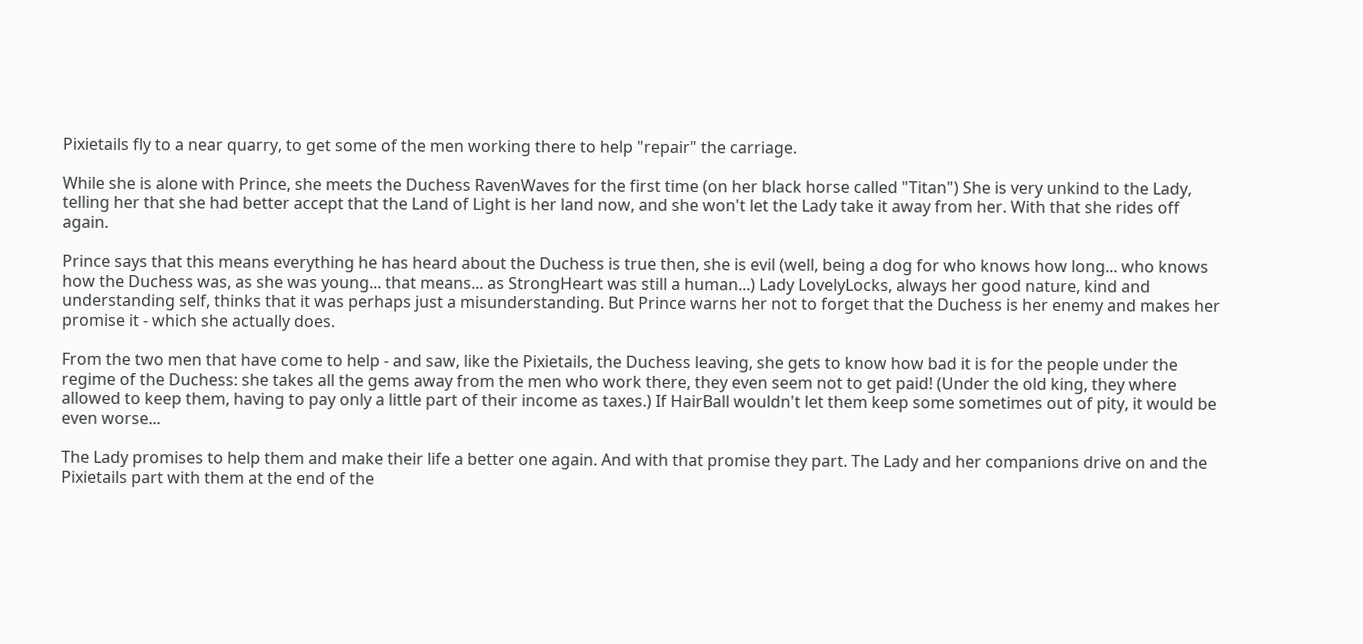Pixietails fly to a near quarry, to get some of the men working there to help "repair" the carriage.

While she is alone with Prince, she meets the Duchess RavenWaves for the first time (on her black horse called "Titan") She is very unkind to the Lady, telling her that she had better accept that the Land of Light is her land now, and she won't let the Lady take it away from her. With that she rides off again.

Prince says that this means everything he has heard about the Duchess is true then, she is evil (well, being a dog for who knows how long... who knows how the Duchess was, as she was young... that means... as StrongHeart was still a human...) Lady LovelyLocks, always her good nature, kind and understanding self, thinks that it was perhaps just a misunderstanding. But Prince warns her not to forget that the Duchess is her enemy and makes her promise it - which she actually does.

From the two men that have come to help - and saw, like the Pixietails, the Duchess leaving, she gets to know how bad it is for the people under the regime of the Duchess: she takes all the gems away from the men who work there, they even seem not to get paid! (Under the old king, they where allowed to keep them, having to pay only a little part of their income as taxes.) If HairBall wouldn't let them keep some sometimes out of pity, it would be even worse...

The Lady promises to help them and make their life a better one again. And with that promise they part. The Lady and her companions drive on and the Pixietails part with them at the end of the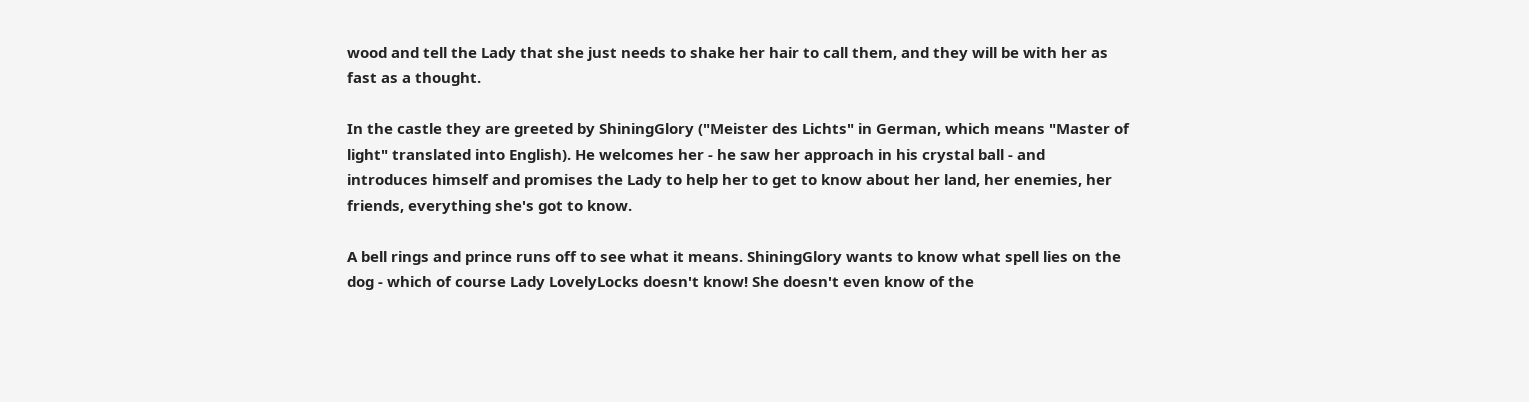wood and tell the Lady that she just needs to shake her hair to call them, and they will be with her as fast as a thought.

In the castle they are greeted by ShiningGlory ("Meister des Lichts" in German, which means "Master of light" translated into English). He welcomes her - he saw her approach in his crystal ball - and introduces himself and promises the Lady to help her to get to know about her land, her enemies, her friends, everything she's got to know.

A bell rings and prince runs off to see what it means. ShiningGlory wants to know what spell lies on the dog - which of course Lady LovelyLocks doesn't know! She doesn't even know of the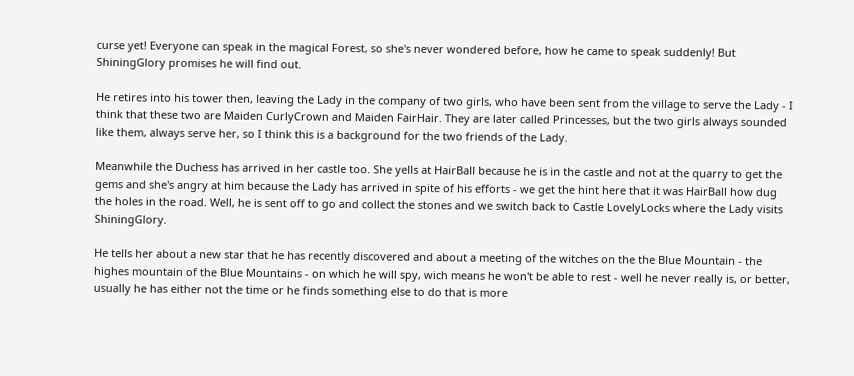curse yet! Everyone can speak in the magical Forest, so she's never wondered before, how he came to speak suddenly! But ShiningGlory promises he will find out.

He retires into his tower then, leaving the Lady in the company of two girls, who have been sent from the village to serve the Lady - I think that these two are Maiden CurlyCrown and Maiden FairHair. They are later called Princesses, but the two girls always sounded like them, always serve her, so I think this is a background for the two friends of the Lady.

Meanwhile the Duchess has arrived in her castle too. She yells at HairBall because he is in the castle and not at the quarry to get the gems and she's angry at him because the Lady has arrived in spite of his efforts - we get the hint here that it was HairBall how dug the holes in the road. Well, he is sent off to go and collect the stones and we switch back to Castle LovelyLocks where the Lady visits ShiningGlory.

He tells her about a new star that he has recently discovered and about a meeting of the witches on the the Blue Mountain - the highes mountain of the Blue Mountains - on which he will spy, wich means he won't be able to rest - well he never really is, or better, usually he has either not the time or he finds something else to do that is more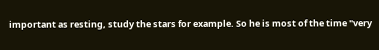important as resting, study the stars for example. So he is most of the time "very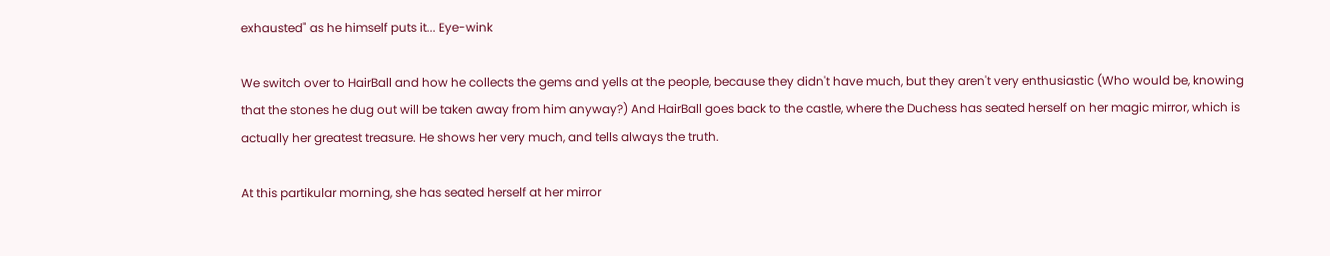exhausted" as he himself puts it... Eye-wink

We switch over to HairBall and how he collects the gems and yells at the people, because they didn't have much, but they aren't very enthusiastic (Who would be, knowing that the stones he dug out will be taken away from him anyway?) And HairBall goes back to the castle, where the Duchess has seated herself on her magic mirror, which is actually her greatest treasure. He shows her very much, and tells always the truth.

At this partikular morning, she has seated herself at her mirror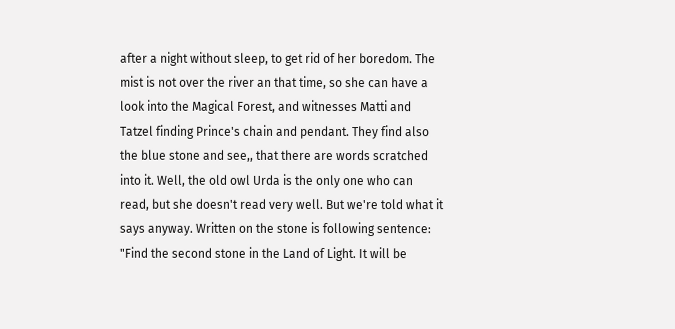after a night without sleep, to get rid of her boredom. The mist is not over the river an that time, so she can have a look into the Magical Forest, and witnesses Matti and Tatzel finding Prince's chain and pendant. They find also the blue stone and see,, that there are words scratched into it. Well, the old owl Urda is the only one who can read, but she doesn't read very well. But we're told what it says anyway. Written on the stone is following sentence: "Find the second stone in the Land of Light. It will be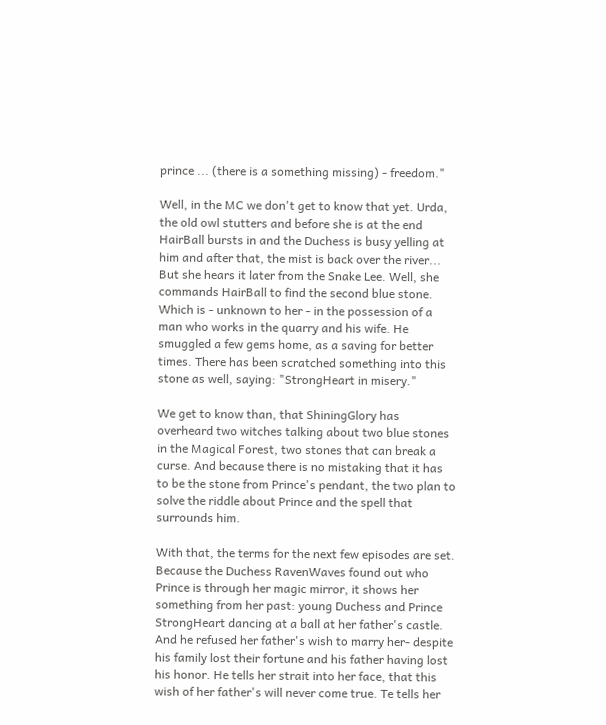prince ... (there is a something missing) - freedom."

Well, in the MC we don't get to know that yet. Urda, the old owl stutters and before she is at the end HairBall bursts in and the Duchess is busy yelling at him and after that, the mist is back over the river... But she hears it later from the Snake Lee. Well, she commands HairBall to find the second blue stone. Which is - unknown to her - in the possession of a man who works in the quarry and his wife. He smuggled a few gems home, as a saving for better times. There has been scratched something into this stone as well, saying: "StrongHeart in misery."

We get to know than, that ShiningGlory has overheard two witches talking about two blue stones in the Magical Forest, two stones that can break a curse. And because there is no mistaking that it has to be the stone from Prince's pendant, the two plan to solve the riddle about Prince and the spell that surrounds him.

With that, the terms for the next few episodes are set. Because the Duchess RavenWaves found out who Prince is through her magic mirror, it shows her something from her past: young Duchess and Prince StrongHeart dancing at a ball at her father's castle. And he refused her father's wish to marry her- despite his family lost their fortune and his father having lost his honor. He tells her strait into her face, that this wish of her father's will never come true. Te tells her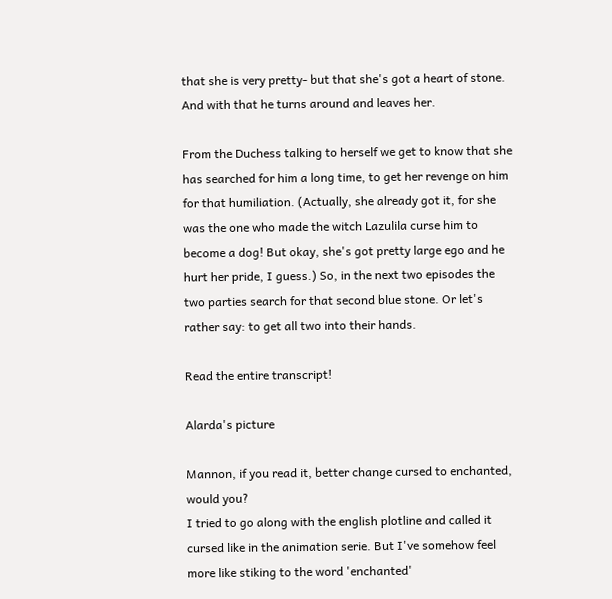that she is very pretty- but that she's got a heart of stone. And with that he turns around and leaves her.

From the Duchess talking to herself we get to know that she has searched for him a long time, to get her revenge on him for that humiliation. (Actually, she already got it, for she was the one who made the witch Lazulila curse him to become a dog! But okay, she's got pretty large ego and he hurt her pride, I guess.) So, in the next two episodes the two parties search for that second blue stone. Or let's rather say: to get all two into their hands.

Read the entire transcript!

Alarda's picture

Mannon, if you read it, better change cursed to enchanted, would you?
I tried to go along with the english plotline and called it cursed like in the animation serie. But I've somehow feel more like stiking to the word 'enchanted'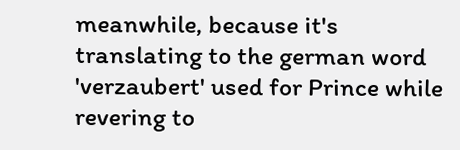meanwhile, because it's translating to the german word 'verzaubert' used for Prince while revering to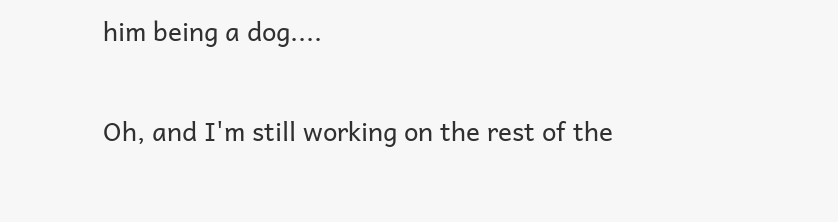him being a dog....

Oh, and I'm still working on the rest of the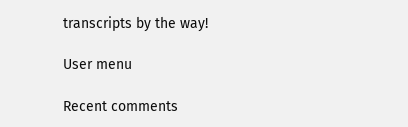transcripts by the way!

User menu

Recent comments